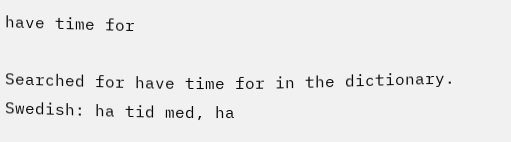have time for

Searched for have time for in the dictionary.
Swedish: ha tid med, ha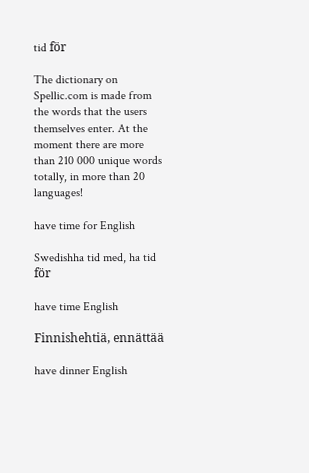tid för

The dictionary on Spellic.com is made from the words that the users themselves enter. At the moment there are more than 210 000 unique words totally, in more than 20 languages!

have time for English

Swedishha tid med, ha tid för

have time English

Finnishehtiä, ennättää

have dinner English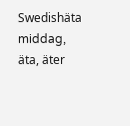Swedishäta middag, äta, äter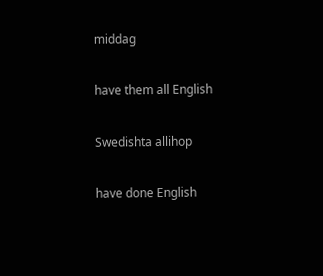middag

have them all English

Swedishta allihop

have done English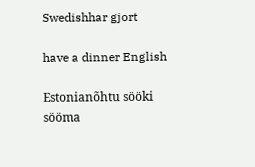Swedishhar gjort

have a dinner English

Estonianõhtu sööki sööma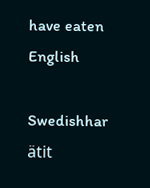have eaten English

Swedishhar ätit